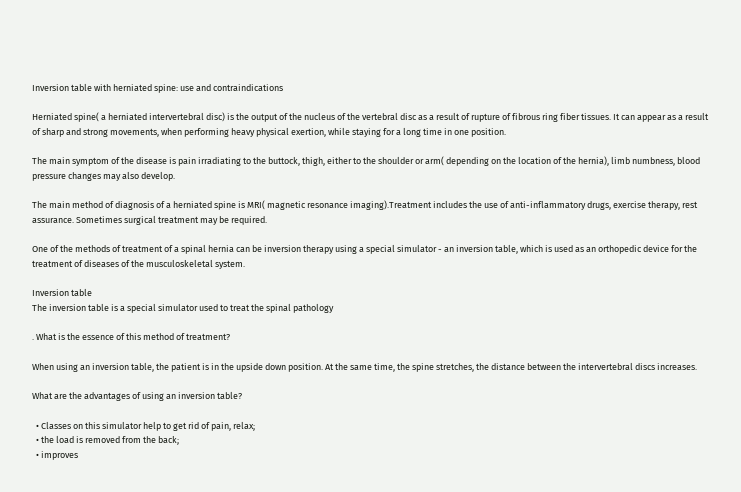Inversion table with herniated spine: use and contraindications

Herniated spine( a herniated intervertebral disc) is the output of the nucleus of the vertebral disc as a result of rupture of fibrous ring fiber tissues. It can appear as a result of sharp and strong movements, when performing heavy physical exertion, while staying for a long time in one position.

The main symptom of the disease is pain irradiating to the buttock, thigh, either to the shoulder or arm( depending on the location of the hernia), limb numbness, blood pressure changes may also develop.

The main method of diagnosis of a herniated spine is MRI( magnetic resonance imaging).Treatment includes the use of anti-inflammatory drugs, exercise therapy, rest assurance. Sometimes surgical treatment may be required.

One of the methods of treatment of a spinal hernia can be inversion therapy using a special simulator - an inversion table, which is used as an orthopedic device for the treatment of diseases of the musculoskeletal system.

Inversion table
The inversion table is a special simulator used to treat the spinal pathology

. What is the essence of this method of treatment?

When using an inversion table, the patient is in the upside down position. At the same time, the spine stretches, the distance between the intervertebral discs increases.

What are the advantages of using an inversion table?

  • Classes on this simulator help to get rid of pain, relax;
  • the load is removed from the back;
  • improves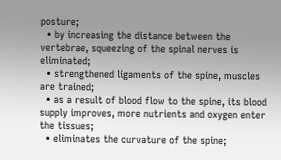posture;
  • by increasing the distance between the vertebrae, squeezing of the spinal nerves is eliminated;
  • strengthened ligaments of the spine, muscles are trained;
  • as a result of blood flow to the spine, its blood supply improves, more nutrients and oxygen enter the tissues;
  • eliminates the curvature of the spine;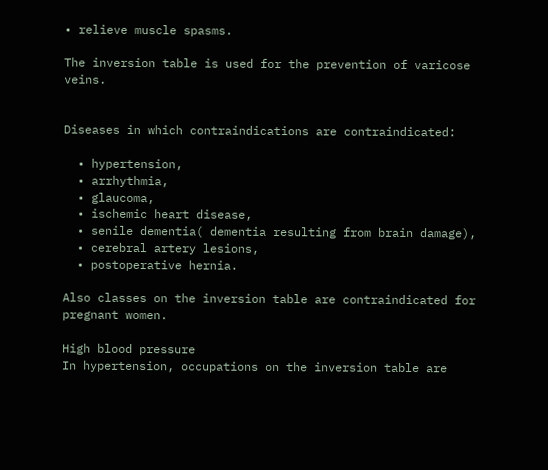• relieve muscle spasms.

The inversion table is used for the prevention of varicose veins.


Diseases in which contraindications are contraindicated:

  • hypertension,
  • arrhythmia,
  • glaucoma,
  • ischemic heart disease,
  • senile dementia( dementia resulting from brain damage),
  • cerebral artery lesions,
  • postoperative hernia.

Also classes on the inversion table are contraindicated for pregnant women.

High blood pressure
In hypertension, occupations on the inversion table are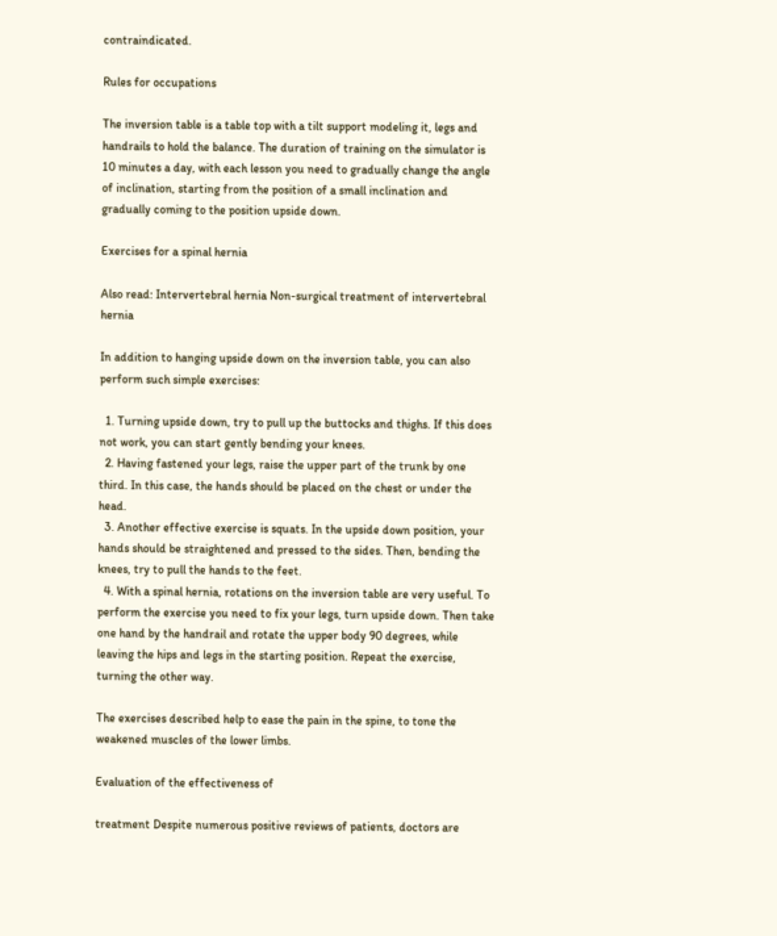contraindicated.

Rules for occupations

The inversion table is a table top with a tilt support modeling it, legs and handrails to hold the balance. The duration of training on the simulator is 10 minutes a day, with each lesson you need to gradually change the angle of inclination, starting from the position of a small inclination and gradually coming to the position upside down.

Exercises for a spinal hernia

Also read: Intervertebral hernia Non-surgical treatment of intervertebral hernia

In addition to hanging upside down on the inversion table, you can also perform such simple exercises:

  1. Turning upside down, try to pull up the buttocks and thighs. If this does not work, you can start gently bending your knees.
  2. Having fastened your legs, raise the upper part of the trunk by one third. In this case, the hands should be placed on the chest or under the head.
  3. Another effective exercise is squats. In the upside down position, your hands should be straightened and pressed to the sides. Then, bending the knees, try to pull the hands to the feet.
  4. With a spinal hernia, rotations on the inversion table are very useful. To perform the exercise you need to fix your legs, turn upside down. Then take one hand by the handrail and rotate the upper body 90 degrees, while leaving the hips and legs in the starting position. Repeat the exercise, turning the other way.

The exercises described help to ease the pain in the spine, to tone the weakened muscles of the lower limbs.

Evaluation of the effectiveness of

treatment Despite numerous positive reviews of patients, doctors are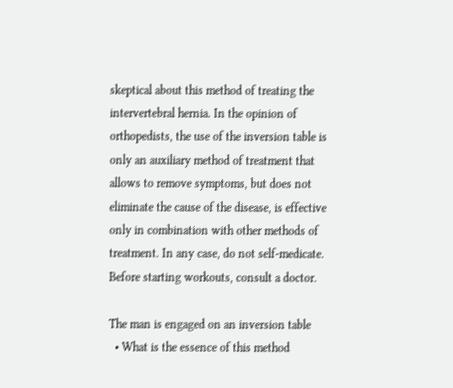skeptical about this method of treating the intervertebral hernia. In the opinion of orthopedists, the use of the inversion table is only an auxiliary method of treatment that allows to remove symptoms, but does not eliminate the cause of the disease, is effective only in combination with other methods of treatment. In any case, do not self-medicate. Before starting workouts, consult a doctor.

The man is engaged on an inversion table
  • What is the essence of this method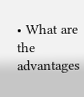• What are the advantages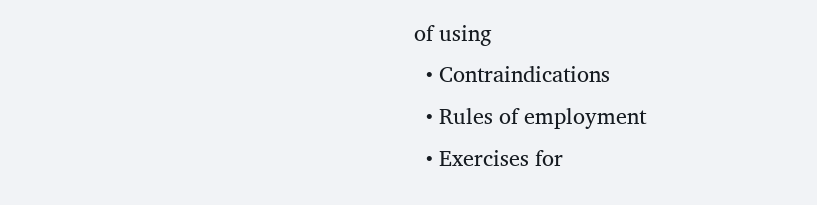of using
  • Contraindications
  • Rules of employment
  • Exercises for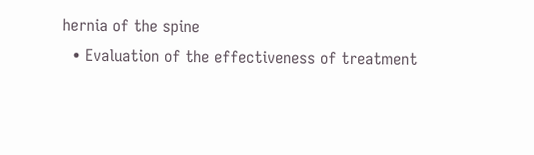hernia of the spine
  • Evaluation of the effectiveness of treatment